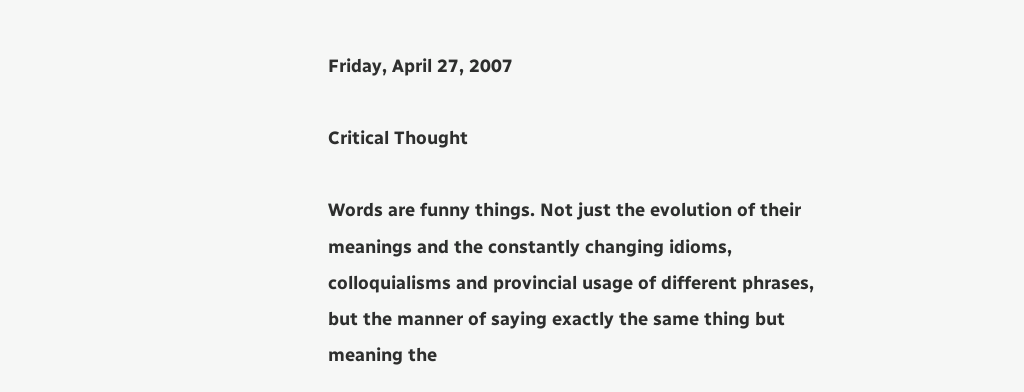Friday, April 27, 2007

Critical Thought

Words are funny things. Not just the evolution of their meanings and the constantly changing idioms, colloquialisms and provincial usage of different phrases, but the manner of saying exactly the same thing but meaning the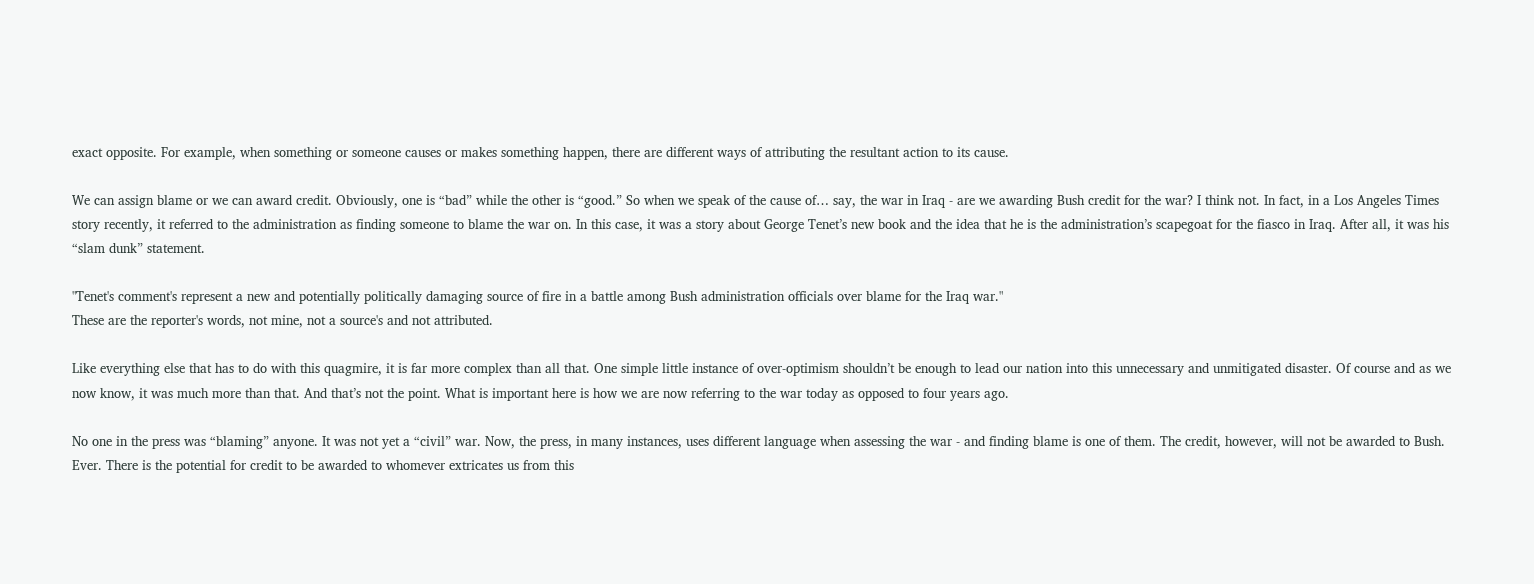exact opposite. For example, when something or someone causes or makes something happen, there are different ways of attributing the resultant action to its cause.

We can assign blame or we can award credit. Obviously, one is “bad” while the other is “good.” So when we speak of the cause of… say, the war in Iraq - are we awarding Bush credit for the war? I think not. In fact, in a Los Angeles Times story recently, it referred to the administration as finding someone to blame the war on. In this case, it was a story about George Tenet’s new book and the idea that he is the administration’s scapegoat for the fiasco in Iraq. After all, it was his “slam dunk” statement.

"Tenet's comment's represent a new and potentially politically damaging source of fire in a battle among Bush administration officials over blame for the Iraq war."
These are the reporter's words, not mine, not a source's and not attributed.

Like everything else that has to do with this quagmire, it is far more complex than all that. One simple little instance of over-optimism shouldn’t be enough to lead our nation into this unnecessary and unmitigated disaster. Of course and as we now know, it was much more than that. And that’s not the point. What is important here is how we are now referring to the war today as opposed to four years ago.

No one in the press was “blaming” anyone. It was not yet a “civil” war. Now, the press, in many instances, uses different language when assessing the war - and finding blame is one of them. The credit, however, will not be awarded to Bush. Ever. There is the potential for credit to be awarded to whomever extricates us from this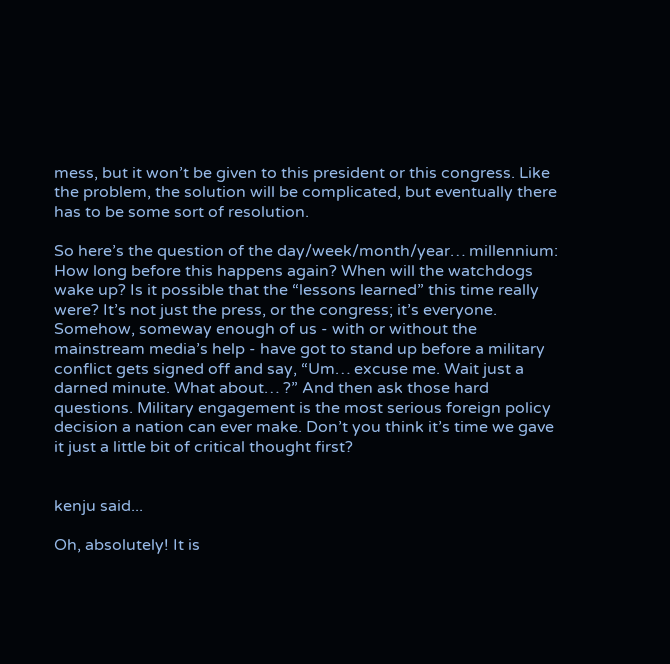mess, but it won’t be given to this president or this congress. Like the problem, the solution will be complicated, but eventually there has to be some sort of resolution.

So here’s the question of the day/week/month/year… millennium: How long before this happens again? When will the watchdogs wake up? Is it possible that the “lessons learned” this time really were? It’s not just the press, or the congress; it’s everyone. Somehow, someway enough of us - with or without the mainstream media’s help - have got to stand up before a military conflict gets signed off and say, “Um… excuse me. Wait just a darned minute. What about… ?” And then ask those hard questions. Military engagement is the most serious foreign policy decision a nation can ever make. Don’t you think it’s time we gave it just a little bit of critical thought first?


kenju said...

Oh, absolutely! It is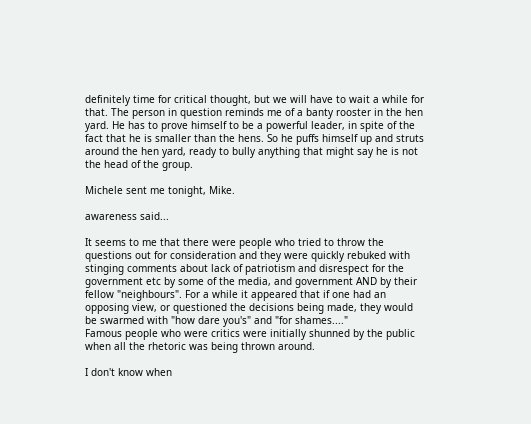definitely time for critical thought, but we will have to wait a while for that. The person in question reminds me of a banty rooster in the hen yard. He has to prove himself to be a powerful leader, in spite of the fact that he is smaller than the hens. So he puffs himself up and struts around the hen yard, ready to bully anything that might say he is not the head of the group.

Michele sent me tonight, Mike.

awareness said...

It seems to me that there were people who tried to throw the questions out for consideration and they were quickly rebuked with stinging comments about lack of patriotism and disrespect for the government etc by some of the media, and government AND by their fellow "neighbours". For a while it appeared that if one had an opposing view, or questioned the decisions being made, they would be swarmed with "how dare you's" and "for shames...."
Famous people who were critics were initially shunned by the public when all the rhetoric was being thrown around.

I don't know when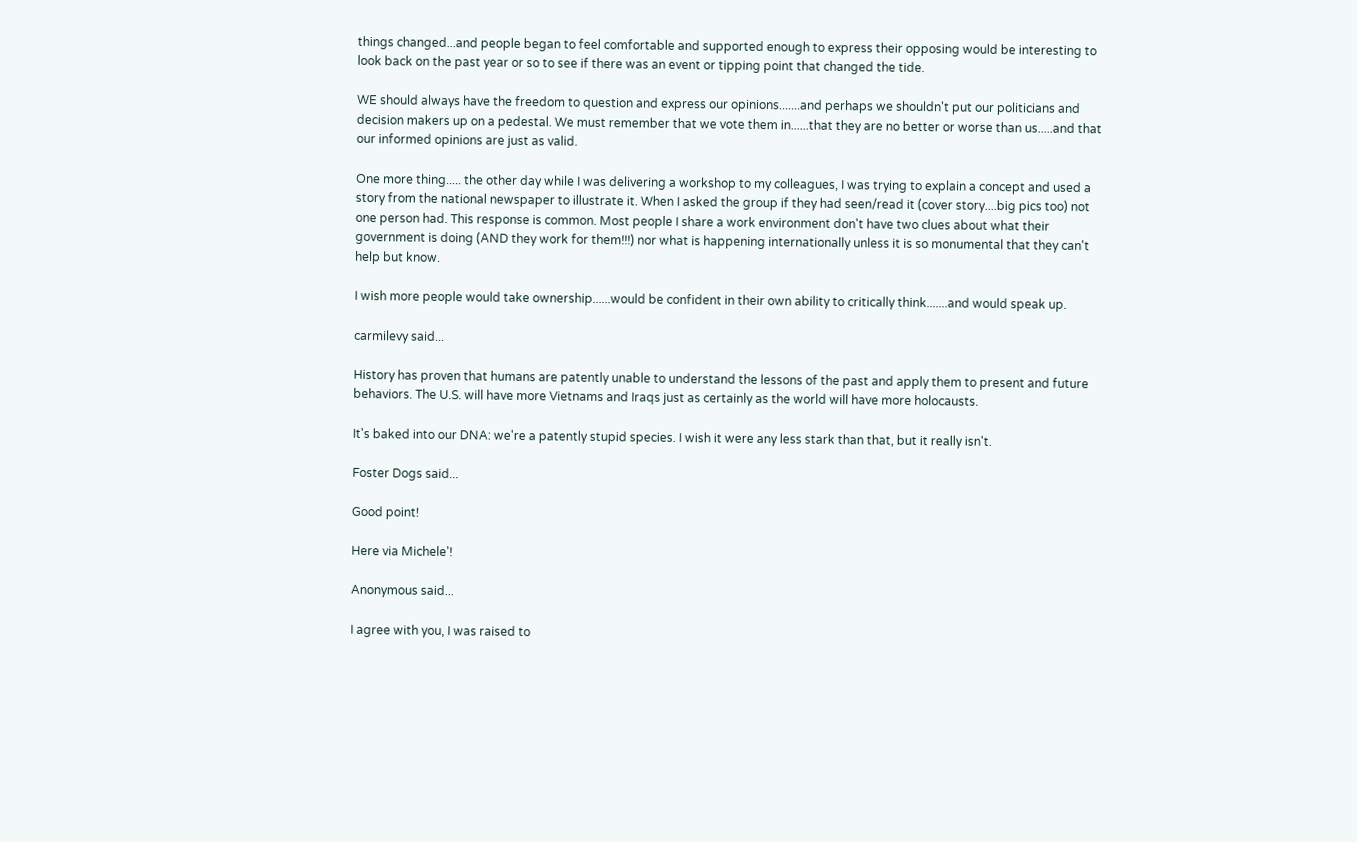things changed...and people began to feel comfortable and supported enough to express their opposing would be interesting to look back on the past year or so to see if there was an event or tipping point that changed the tide.

WE should always have the freedom to question and express our opinions.......and perhaps we shouldn't put our politicians and decision makers up on a pedestal. We must remember that we vote them in......that they are no better or worse than us.....and that our informed opinions are just as valid.

One more thing..... the other day while I was delivering a workshop to my colleagues, I was trying to explain a concept and used a story from the national newspaper to illustrate it. When I asked the group if they had seen/read it (cover story....big pics too) not one person had. This response is common. Most people I share a work environment don't have two clues about what their government is doing (AND they work for them!!!) nor what is happening internationally unless it is so monumental that they can't help but know.

I wish more people would take ownership......would be confident in their own ability to critically think.......and would speak up.

carmilevy said...

History has proven that humans are patently unable to understand the lessons of the past and apply them to present and future behaviors. The U.S. will have more Vietnams and Iraqs just as certainly as the world will have more holocausts.

It's baked into our DNA: we're a patently stupid species. I wish it were any less stark than that, but it really isn't.

Foster Dogs said...

Good point!

Here via Michele'!

Anonymous said...

I agree with you, I was raised to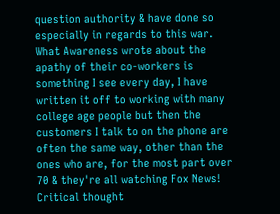question authority & have done so especially in regards to this war.
What Awareness wrote about the apathy of their co-workers is something I see every day, I have written it off to working with many college age people but then the customers I talk to on the phone are often the same way, other than the ones who are, for the most part over 70 & they're all watching Fox News! Critical thought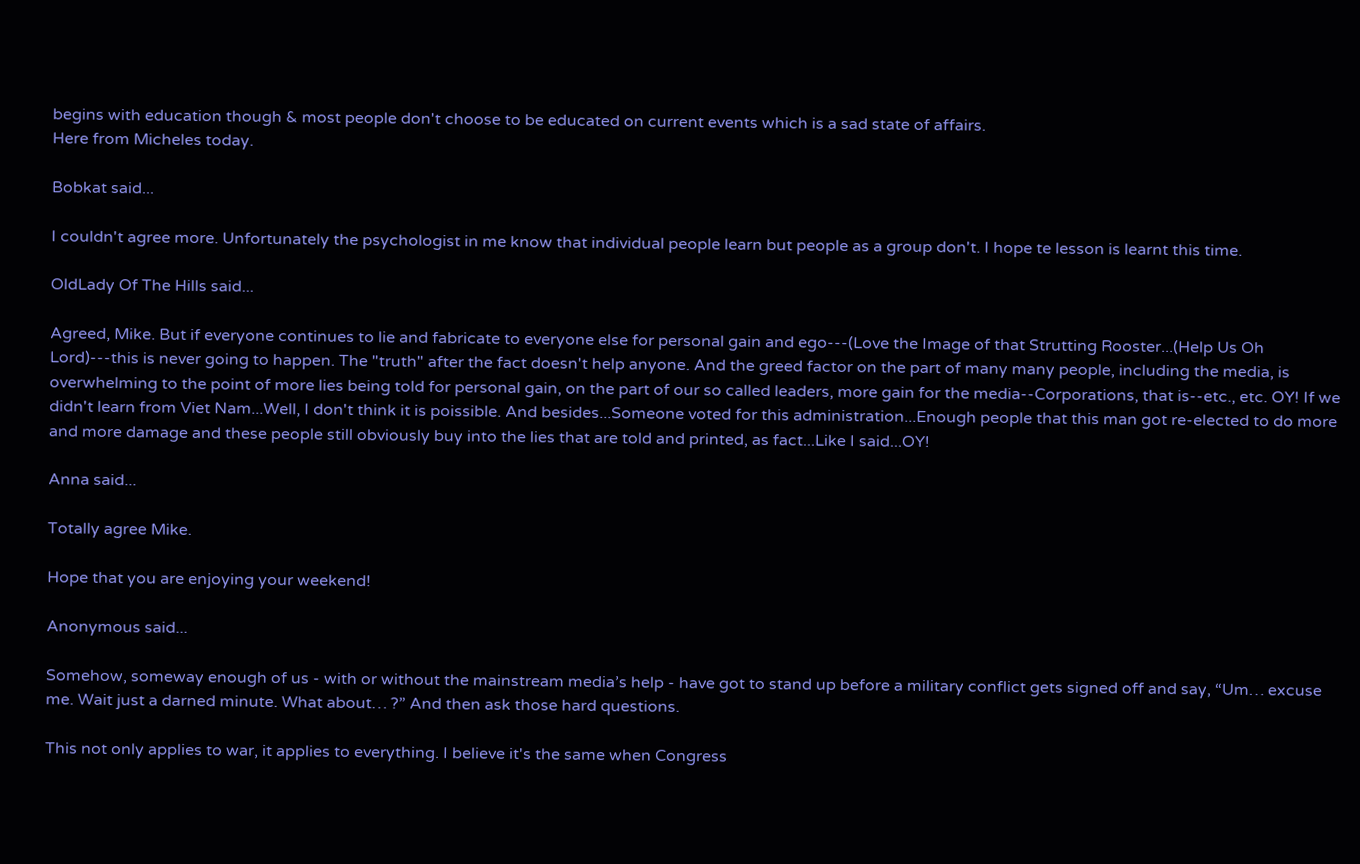begins with education though & most people don't choose to be educated on current events which is a sad state of affairs.
Here from Micheles today.

Bobkat said...

I couldn't agree more. Unfortunately the psychologist in me know that individual people learn but people as a group don't. I hope te lesson is learnt this time.

OldLady Of The Hills said...

Agreed, Mike. But if everyone continues to lie and fabricate to everyone else for personal gain and ego---(Love the Image of that Strutting Rooster...(Help Us Oh Lord)---this is never going to happen. The "truth" after the fact doesn't help anyone. And the greed factor on the part of many many people, including the media, is overwhelming to the point of more lies being told for personal gain, on the part of our so called leaders, more gain for the media--Corporations, that is--etc., etc. OY! If we didn't learn from Viet Nam...Well, I don't think it is poissible. And besides...Someone voted for this administration...Enough people that this man got re-elected to do more and more damage and these people still obviously buy into the lies that are told and printed, as fact...Like I said...OY!

Anna said...

Totally agree Mike.

Hope that you are enjoying your weekend!

Anonymous said...

Somehow, someway enough of us - with or without the mainstream media’s help - have got to stand up before a military conflict gets signed off and say, “Um… excuse me. Wait just a darned minute. What about… ?” And then ask those hard questions.

This not only applies to war, it applies to everything. I believe it's the same when Congress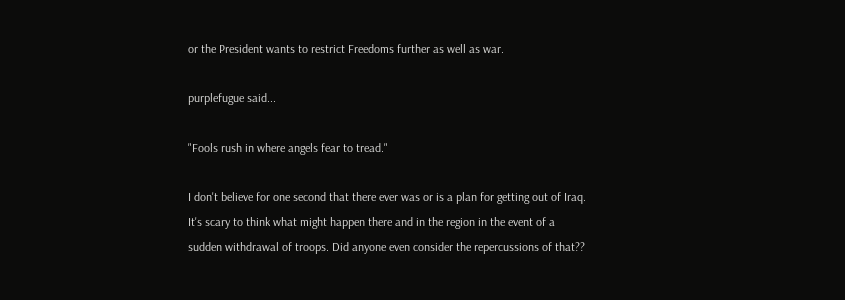or the President wants to restrict Freedoms further as well as war.

purplefugue said...

"Fools rush in where angels fear to tread."

I don't believe for one second that there ever was or is a plan for getting out of Iraq. It's scary to think what might happen there and in the region in the event of a sudden withdrawal of troops. Did anyone even consider the repercussions of that??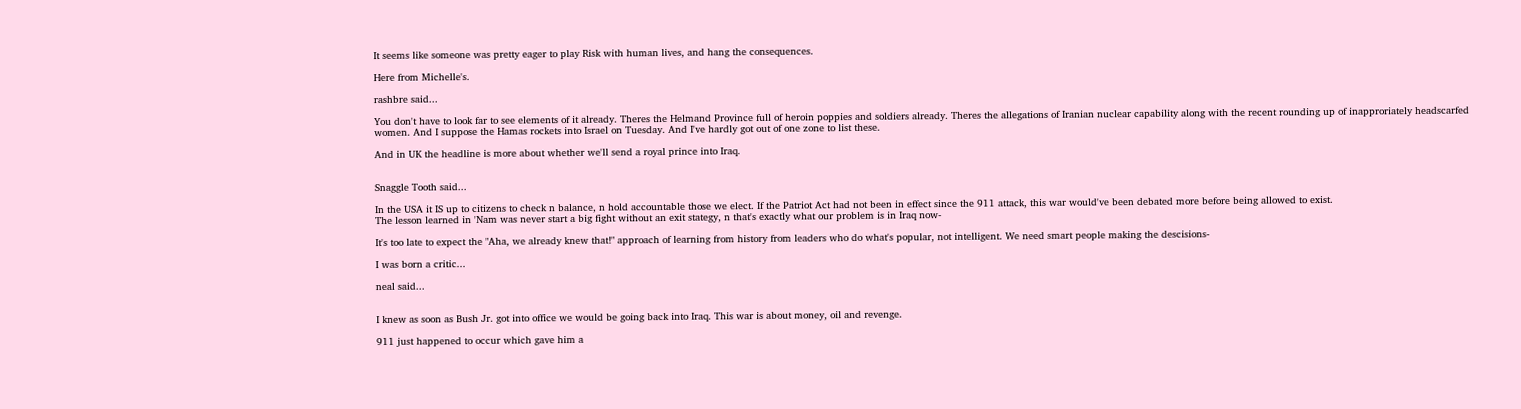It seems like someone was pretty eager to play Risk with human lives, and hang the consequences.

Here from Michelle's.

rashbre said...

You don't have to look far to see elements of it already. Theres the Helmand Province full of heroin poppies and soldiers already. Theres the allegations of Iranian nuclear capability along with the recent rounding up of inapproriately headscarfed women. And I suppose the Hamas rockets into Israel on Tuesday. And I've hardly got out of one zone to list these.

And in UK the headline is more about whether we'll send a royal prince into Iraq.


Snaggle Tooth said...

In the USA it IS up to citizens to check n balance, n hold accountable those we elect. If the Patriot Act had not been in effect since the 911 attack, this war would've been debated more before being allowed to exist.
The lesson learned in 'Nam was never start a big fight without an exit stategy, n that's exactly what our problem is in Iraq now-

It's too late to expect the "Aha, we already knew that!" approach of learning from history from leaders who do what's popular, not intelligent. We need smart people making the descisions-

I was born a critic...

neal said...


I knew as soon as Bush Jr. got into office we would be going back into Iraq. This war is about money, oil and revenge.

911 just happened to occur which gave him a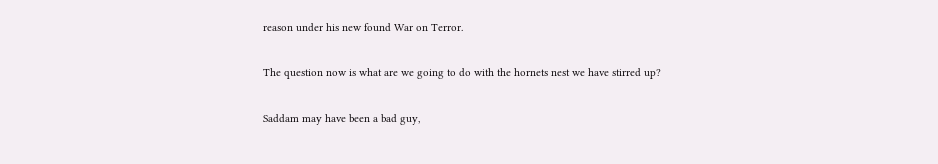reason under his new found War on Terror.

The question now is what are we going to do with the hornets nest we have stirred up?

Saddam may have been a bad guy,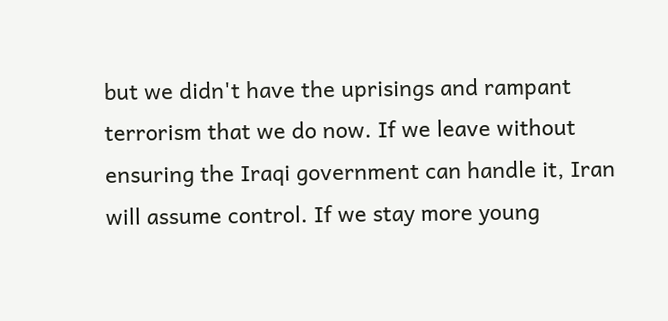but we didn't have the uprisings and rampant terrorism that we do now. If we leave without ensuring the Iraqi government can handle it, Iran will assume control. If we stay more young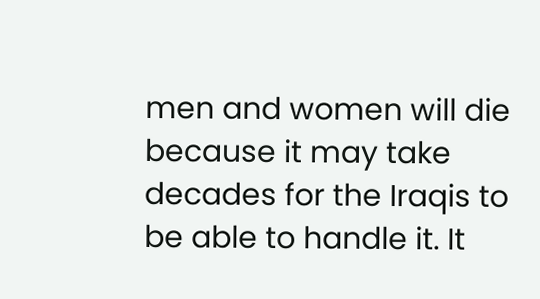men and women will die because it may take decades for the Iraqis to be able to handle it. It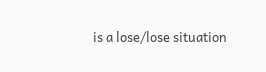is a lose/lose situation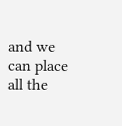and we can place all the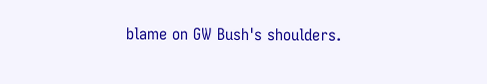blame on GW Bush's shoulders.